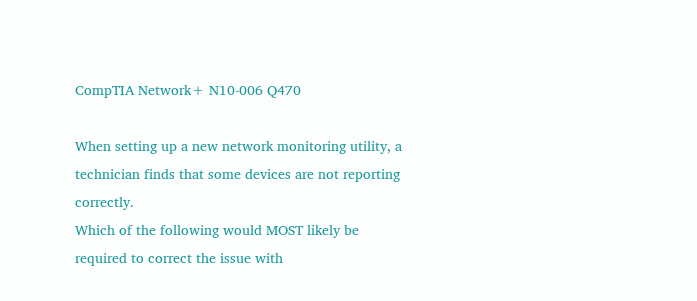CompTIA Network+ N10-006 Q470

When setting up a new network monitoring utility, a technician finds that some devices are not reporting correctly.
Which of the following would MOST likely be required to correct the issue with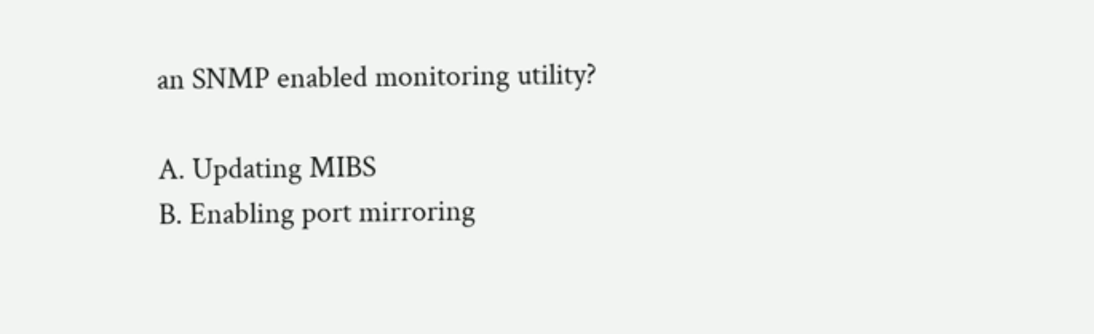an SNMP enabled monitoring utility?

A. Updating MIBS
B. Enabling port mirroring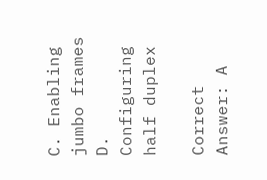C. Enabling jumbo frames
D. Configuring half duplex

Correct Answer: A